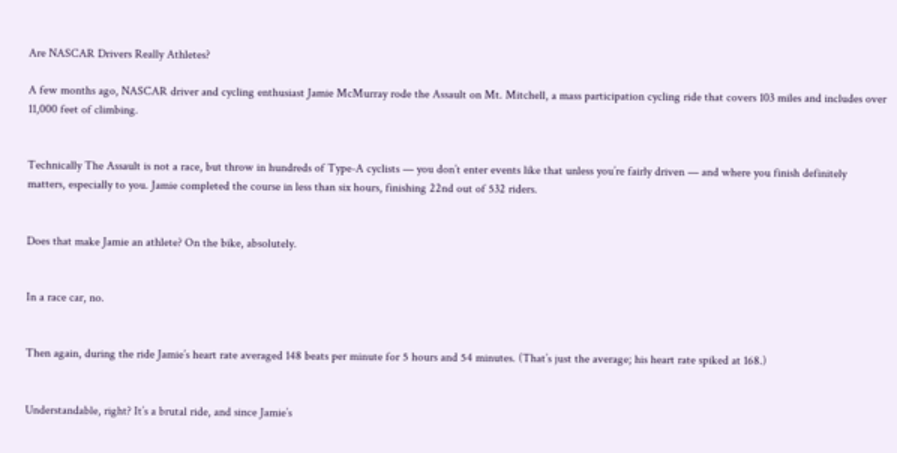Are NASCAR Drivers Really Athletes?

A few months ago, NASCAR driver and cycling enthusiast Jamie McMurray rode the Assault on Mt. Mitchell, a mass participation cycling ride that covers 103 miles and includes over 11,000 feet of climbing.


Technically The Assault is not a race, but throw in hundreds of Type-A cyclists — you don’t enter events like that unless you’re fairly driven — and where you finish definitely matters, especially to you. Jamie completed the course in less than six hours, finishing 22nd out of 532 riders.


Does that make Jamie an athlete? On the bike, absolutely.


In a race car, no.


Then again, during the ride Jamie’s heart rate averaged 148 beats per minute for 5 hours and 54 minutes. (That’s just the average; his heart rate spiked at 168.)


Understandable, right? It’s a brutal ride, and since Jamie’s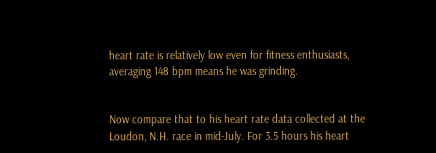heart rate is relatively low even for fitness enthusiasts, averaging 148 bpm means he was grinding.


Now compare that to his heart rate data collected at the Loudon, N.H. race in mid-July. For 3.5 hours his heart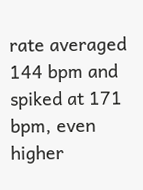rate averaged 144 bpm and spiked at 171 bpm, even higher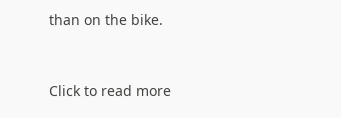than on the bike.


Click to read more